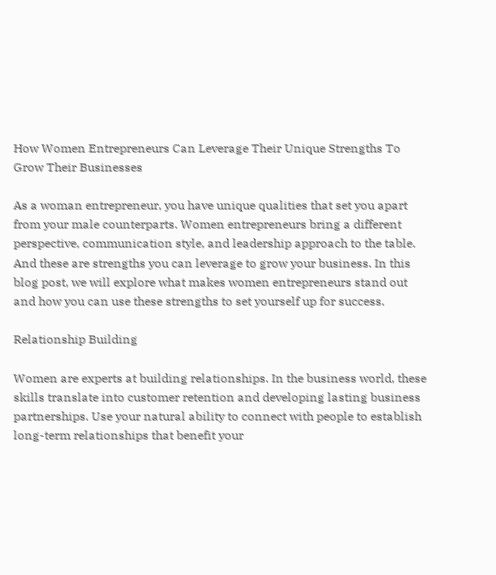How Women Entrepreneurs Can Leverage Their Unique Strengths To Grow Their Businesses

As a woman entrepreneur, you have unique qualities that set you apart from your male counterparts. Women entrepreneurs bring a different perspective, communication style, and leadership approach to the table. And these are strengths you can leverage to grow your business. In this blog post, we will explore what makes women entrepreneurs stand out and how you can use these strengths to set yourself up for success.

Relationship Building

Women are experts at building relationships. In the business world, these skills translate into customer retention and developing lasting business partnerships. Use your natural ability to connect with people to establish long-term relationships that benefit your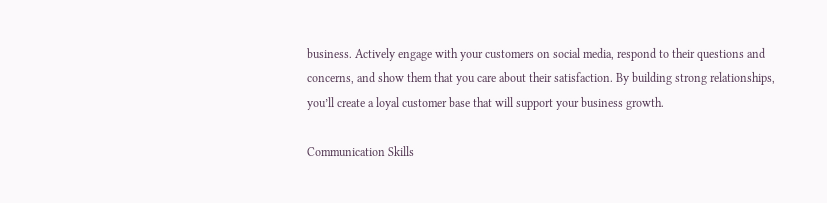business. Actively engage with your customers on social media, respond to their questions and concerns, and show them that you care about their satisfaction. By building strong relationships, you’ll create a loyal customer base that will support your business growth.

Communication Skills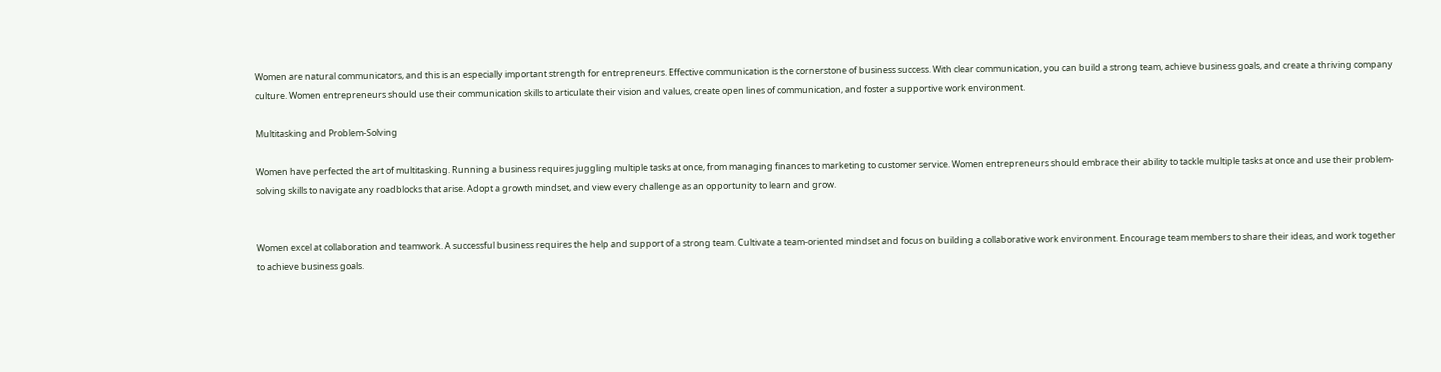Women are natural communicators, and this is an especially important strength for entrepreneurs. Effective communication is the cornerstone of business success. With clear communication, you can build a strong team, achieve business goals, and create a thriving company culture. Women entrepreneurs should use their communication skills to articulate their vision and values, create open lines of communication, and foster a supportive work environment.

Multitasking and Problem-Solving

Women have perfected the art of multitasking. Running a business requires juggling multiple tasks at once, from managing finances to marketing to customer service. Women entrepreneurs should embrace their ability to tackle multiple tasks at once and use their problem-solving skills to navigate any roadblocks that arise. Adopt a growth mindset, and view every challenge as an opportunity to learn and grow.


Women excel at collaboration and teamwork. A successful business requires the help and support of a strong team. Cultivate a team-oriented mindset and focus on building a collaborative work environment. Encourage team members to share their ideas, and work together to achieve business goals.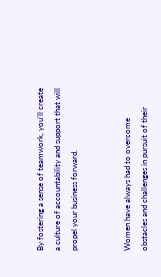By fostering a sense of teamwork, you’ll create a culture of accountability and support that will propel your business forward.


Women have always had to overcome obstacles and challenges in pursuit of their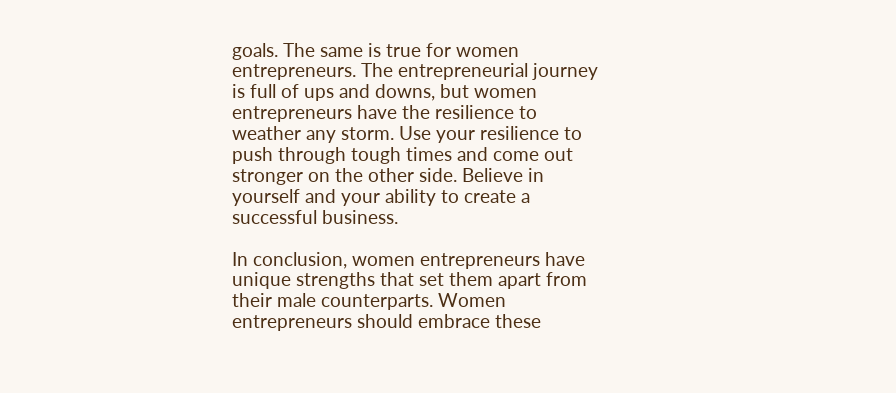goals. The same is true for women entrepreneurs. The entrepreneurial journey is full of ups and downs, but women entrepreneurs have the resilience to weather any storm. Use your resilience to push through tough times and come out stronger on the other side. Believe in yourself and your ability to create a successful business.

In conclusion, women entrepreneurs have unique strengths that set them apart from their male counterparts. Women entrepreneurs should embrace these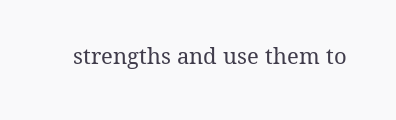strengths and use them to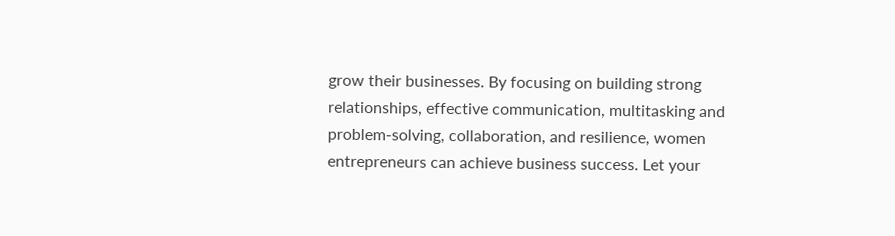grow their businesses. By focusing on building strong relationships, effective communication, multitasking and problem-solving, collaboration, and resilience, women entrepreneurs can achieve business success. Let your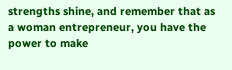strengths shine, and remember that as a woman entrepreneur, you have the power to make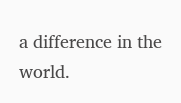a difference in the world.